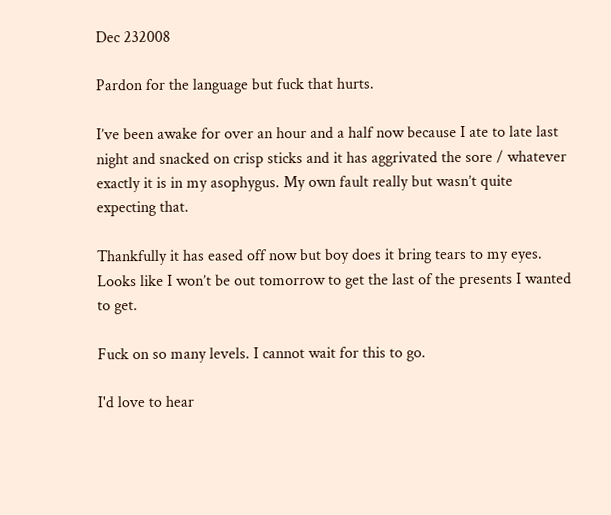Dec 232008

Pardon for the language but fuck that hurts.

I’ve been awake for over an hour and a half now because I ate to late last night and snacked on crisp sticks and it has aggrivated the sore / whatever exactly it is in my asophygus. My own fault really but wasn’t quite expecting that.

Thankfully it has eased off now but boy does it bring tears to my eyes. Looks like I won’t be out tomorrow to get the last of the presents I wanted to get.

Fuck on so many levels. I cannot wait for this to go.

I'd love to hear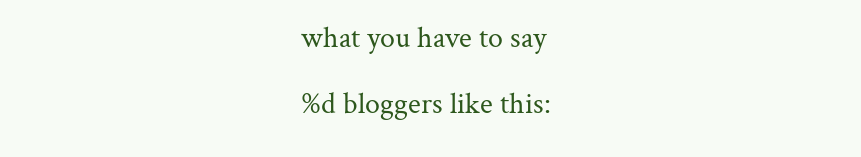what you have to say

%d bloggers like this: